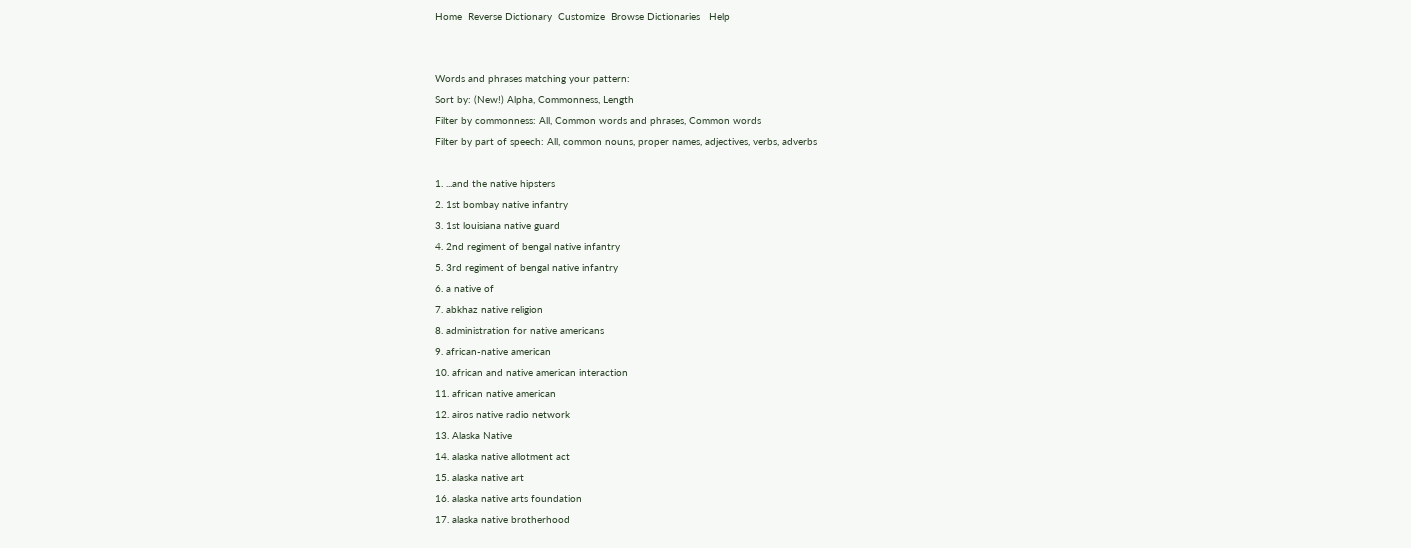Home  Reverse Dictionary  Customize  Browse Dictionaries   Help


Words and phrases matching your pattern:
Sort by: (New!) Alpha, Commonness, Length
Filter by commonness: All, Common words and phrases, Common words
Filter by part of speech: All, common nouns, proper names, adjectives, verbs, adverbs

1. ...and the native hipsters
2. 1st bombay native infantry
3. 1st louisiana native guard
4. 2nd regiment of bengal native infantry
5. 3rd regiment of bengal native infantry
6. a native of
7. abkhaz native religion
8. administration for native americans
9. african-native american
10. african and native american interaction
11. african native american
12. airos native radio network
13. Alaska Native
14. alaska native allotment act
15. alaska native art
16. alaska native arts foundation
17. alaska native brotherhood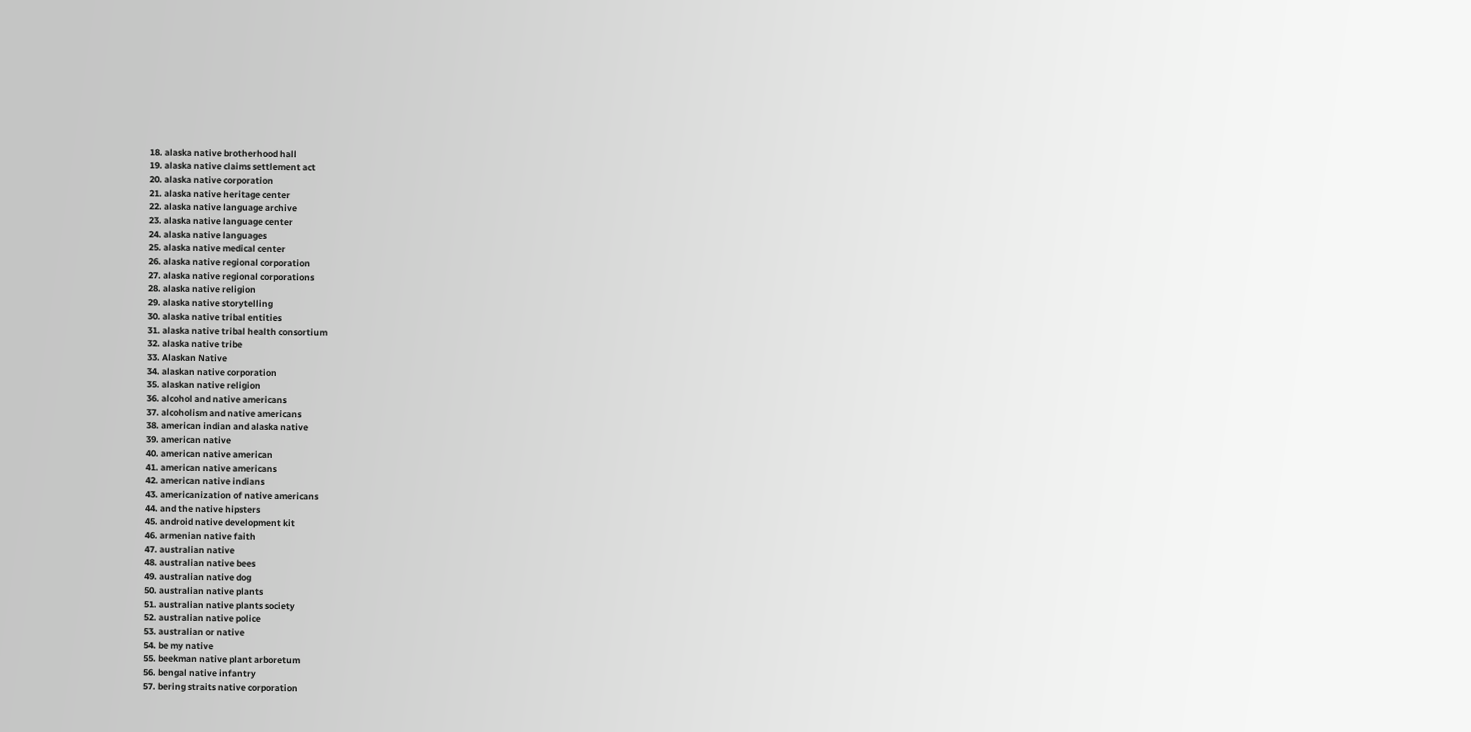18. alaska native brotherhood hall
19. alaska native claims settlement act
20. alaska native corporation
21. alaska native heritage center
22. alaska native language archive
23. alaska native language center
24. alaska native languages
25. alaska native medical center
26. alaska native regional corporation
27. alaska native regional corporations
28. alaska native religion
29. alaska native storytelling
30. alaska native tribal entities
31. alaska native tribal health consortium
32. alaska native tribe
33. Alaskan Native
34. alaskan native corporation
35. alaskan native religion
36. alcohol and native americans
37. alcoholism and native americans
38. american indian and alaska native
39. american native
40. american native american
41. american native americans
42. american native indians
43. americanization of native americans
44. and the native hipsters
45. android native development kit
46. armenian native faith
47. australian native
48. australian native bees
49. australian native dog
50. australian native plants
51. australian native plants society
52. australian native police
53. australian or native
54. be my native
55. beekman native plant arboretum
56. bengal native infantry
57. bering straits native corporation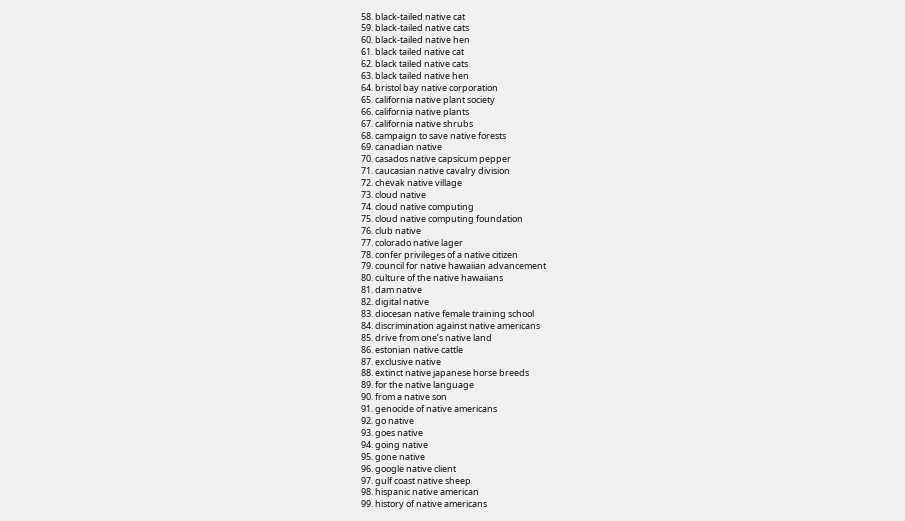58. black-tailed native cat
59. black-tailed native cats
60. black-tailed native hen
61. black tailed native cat
62. black tailed native cats
63. black tailed native hen
64. bristol bay native corporation
65. california native plant society
66. california native plants
67. california native shrubs
68. campaign to save native forests
69. canadian native
70. casados native capsicum pepper
71. caucasian native cavalry division
72. chevak native village
73. cloud native
74. cloud native computing
75. cloud native computing foundation
76. club native
77. colorado native lager
78. confer privileges of a native citizen
79. council for native hawaiian advancement
80. culture of the native hawaiians
81. dam native
82. digital native
83. diocesan native female training school
84. discrimination against native americans
85. drive from one’s native land
86. estonian native cattle
87. exclusive native
88. extinct native japanese horse breeds
89. for the native language
90. from a native son
91. genocide of native americans
92. go native
93. goes native
94. going native
95. gone native
96. google native client
97. gulf coast native sheep
98. hispanic native american
99. history of native americans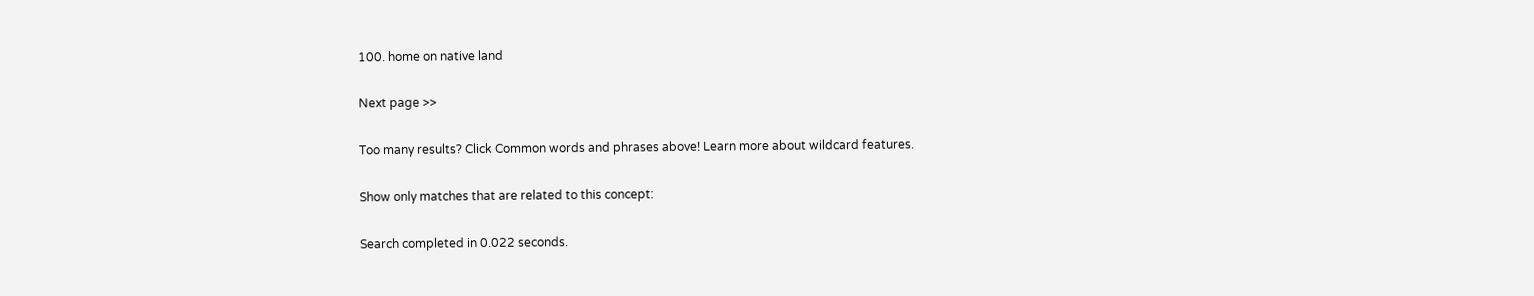100. home on native land

Next page >>

Too many results? Click Common words and phrases above! Learn more about wildcard features.

Show only matches that are related to this concept:

Search completed in 0.022 seconds.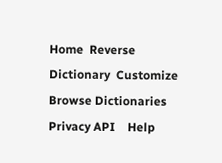Home  Reverse Dictionary  Customize  Browse Dictionaries  Privacy API    Help